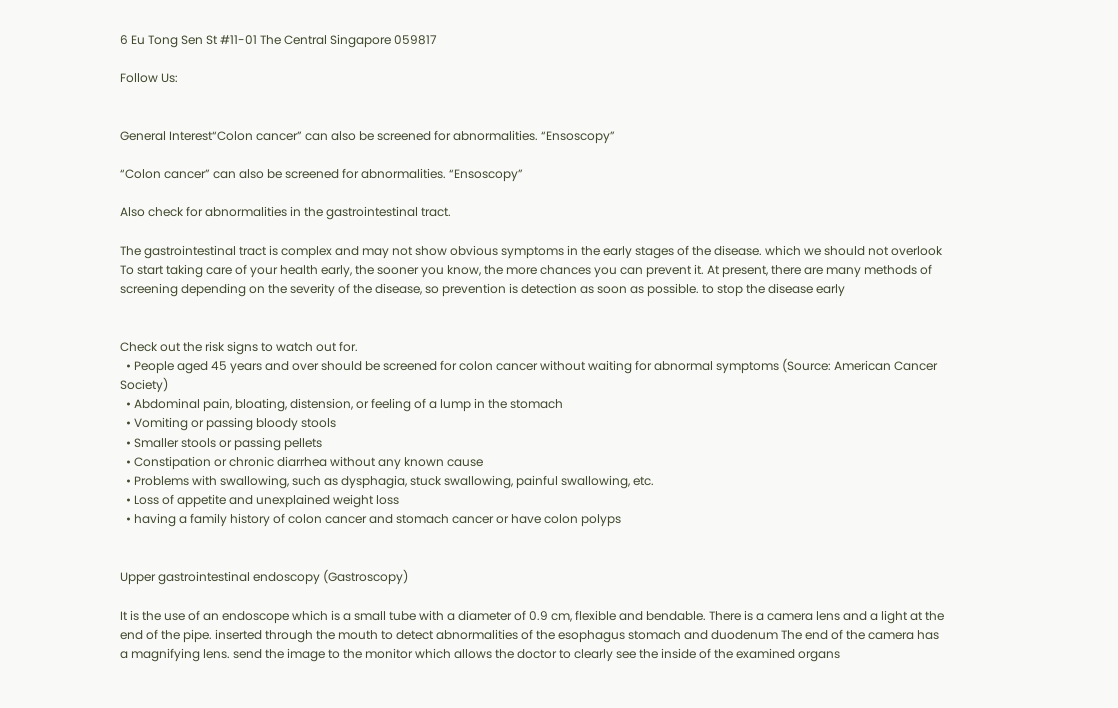6 Eu Tong Sen St #11-01 The Central Singapore 059817

Follow Us:


General Interest“Colon cancer” can also be screened for abnormalities. “Ensoscopy”

“Colon cancer” can also be screened for abnormalities. “Ensoscopy”

Also check for abnormalities in the gastrointestinal tract.

The gastrointestinal tract is complex and may not show obvious symptoms in the early stages of the disease. which we should not overlook To start taking care of your health early, the sooner you know, the more chances you can prevent it. At present, there are many methods of screening depending on the severity of the disease, so prevention is detection as soon as possible. to stop the disease early


Check out the risk signs to watch out for.
  • People aged 45 years and over should be screened for colon cancer without waiting for abnormal symptoms (Source: American Cancer Society)
  • Abdominal pain, bloating, distension, or feeling of a lump in the stomach
  • Vomiting or passing bloody stools
  • Smaller stools or passing pellets
  • Constipation or chronic diarrhea without any known cause
  • Problems with swallowing, such as dysphagia, stuck swallowing, painful swallowing, etc.
  • Loss of appetite and unexplained weight loss
  • having a family history of colon cancer and stomach cancer or have colon polyps


Upper gastrointestinal endoscopy (Gastroscopy)

It is the use of an endoscope which is a small tube with a diameter of 0.9 cm, flexible and bendable. There is a camera lens and a light at the end of the pipe. inserted through the mouth to detect abnormalities of the esophagus stomach and duodenum The end of the camera has a magnifying lens. send the image to the monitor which allows the doctor to clearly see the inside of the examined organs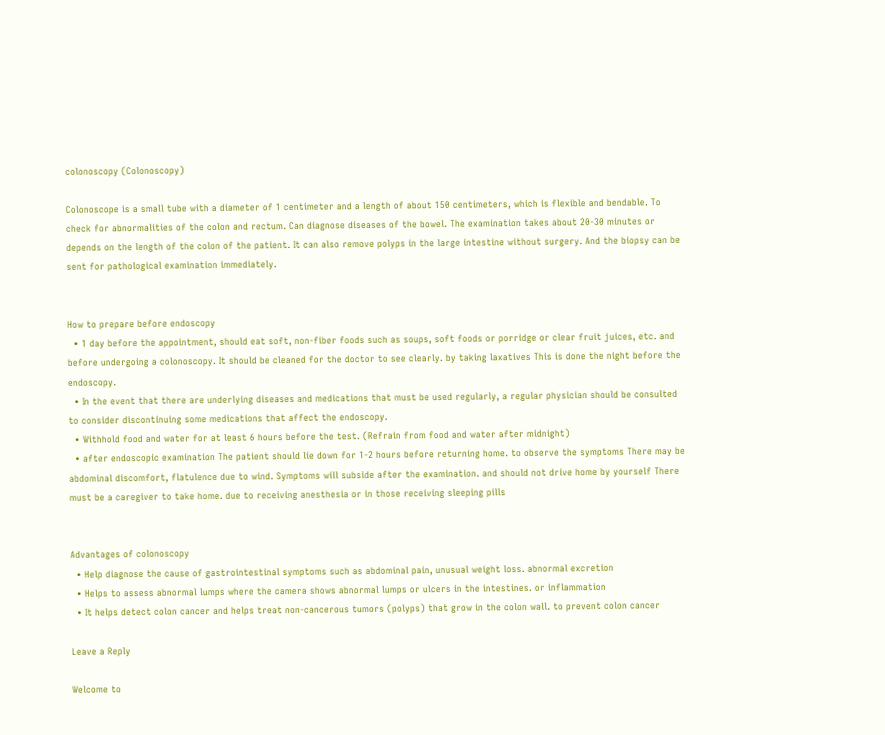colonoscopy (Colonoscopy)

Colonoscope is a small tube with a diameter of 1 centimeter and a length of about 150 centimeters, which is flexible and bendable. To check for abnormalities of the colon and rectum. Can diagnose diseases of the bowel. The examination takes about 20-30 minutes or depends on the length of the colon of the patient. It can also remove polyps in the large intestine without surgery. And the biopsy can be sent for pathological examination immediately.


How to prepare before endoscopy
  • 1 day before the appointment, should eat soft, non-fiber foods such as soups, soft foods or porridge or clear fruit juices, etc. and before undergoing a colonoscopy. It should be cleaned for the doctor to see clearly. by taking laxatives This is done the night before the endoscopy.
  • In the event that there are underlying diseases and medications that must be used regularly, a regular physician should be consulted to consider discontinuing some medications that affect the endoscopy.
  • Withhold food and water for at least 6 hours before the test. (Refrain from food and water after midnight)
  • after endoscopic examination The patient should lie down for 1-2 hours before returning home. to observe the symptoms There may be abdominal discomfort, flatulence due to wind. Symptoms will subside after the examination. and should not drive home by yourself There must be a caregiver to take home. due to receiving anesthesia or in those receiving sleeping pills


Advantages of colonoscopy
  • Help diagnose the cause of gastrointestinal symptoms such as abdominal pain, unusual weight loss. abnormal excretion
  • Helps to assess abnormal lumps where the camera shows abnormal lumps or ulcers in the intestines. or inflammation
  • It helps detect colon cancer and helps treat non-cancerous tumors (polyps) that grow in the colon wall. to prevent colon cancer

Leave a Reply

Welcome to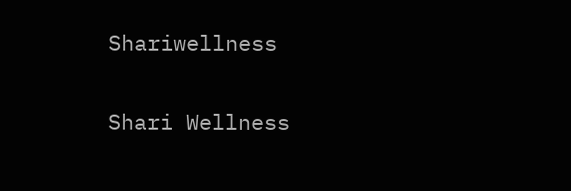Shariwellness

Shari Wellness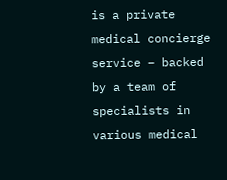is a private medical concierge service – backed by a team of specialists in various medical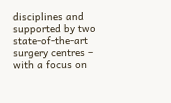disciplines and supported by two state-of-the-art surgery centres – with a focus on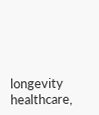longevity healthcare,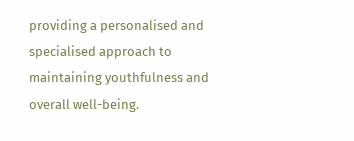providing a personalised and specialised approach to maintaining youthfulness and overall well-being.